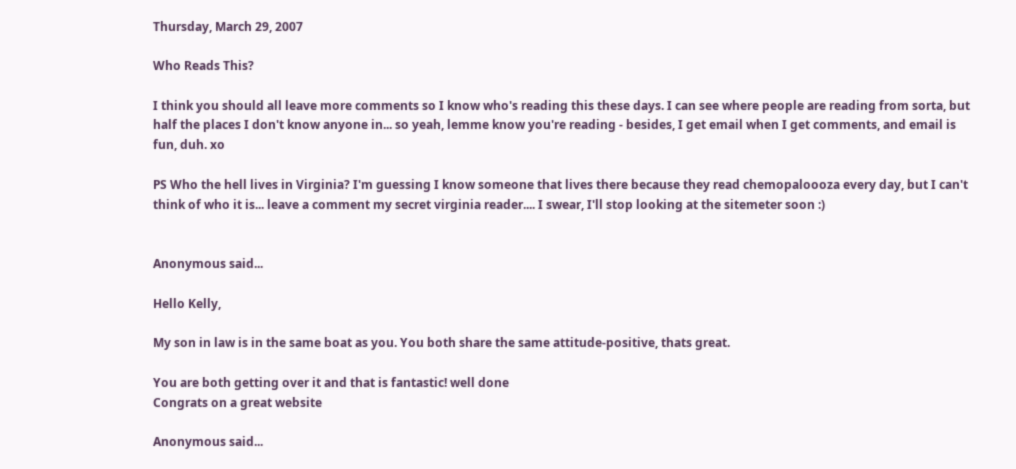Thursday, March 29, 2007

Who Reads This?

I think you should all leave more comments so I know who's reading this these days. I can see where people are reading from sorta, but half the places I don't know anyone in... so yeah, lemme know you're reading - besides, I get email when I get comments, and email is fun, duh. xo

PS Who the hell lives in Virginia? I'm guessing I know someone that lives there because they read chemopaloooza every day, but I can't think of who it is... leave a comment my secret virginia reader.... I swear, I'll stop looking at the sitemeter soon :)


Anonymous said...

Hello Kelly,

My son in law is in the same boat as you. You both share the same attitude-positive, thats great.

You are both getting over it and that is fantastic! well done
Congrats on a great website

Anonymous said...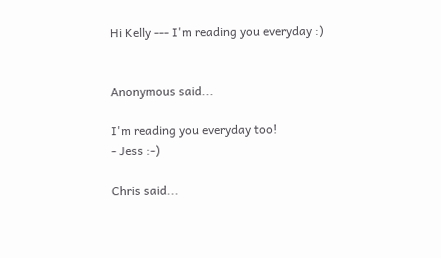Hi Kelly --- I'm reading you everyday :)


Anonymous said...

I'm reading you everyday too!
- Jess :-)

Chris said...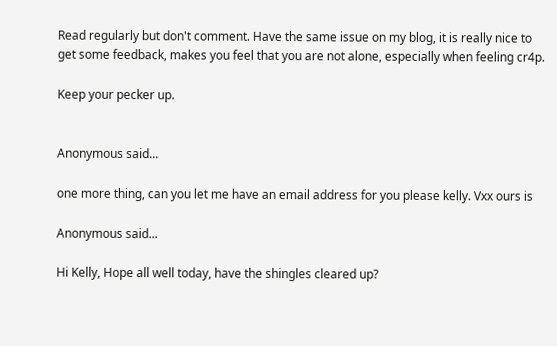Read regularly but don't comment. Have the same issue on my blog, it is really nice to get some feedback, makes you feel that you are not alone, especially when feeling cr4p.

Keep your pecker up.


Anonymous said...

one more thing, can you let me have an email address for you please kelly. Vxx ours is

Anonymous said...

Hi Kelly, Hope all well today, have the shingles cleared up?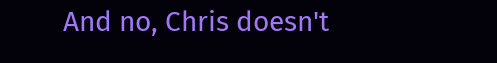And no, Chris doesn't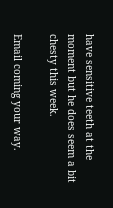have sensitive teeth at the moment but he does seem a bit chesty this week.

Email coming your way.